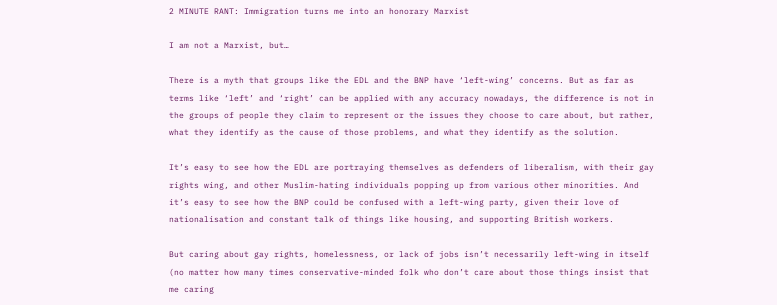2 MINUTE RANT: Immigration turns me into an honorary Marxist

I am not a Marxist, but…

There is a myth that groups like the EDL and the BNP have ‘left-wing’ concerns. But as far as terms like ‘left’ and ‘right’ can be applied with any accuracy nowadays, the difference is not in the groups of people they claim to represent or the issues they choose to care about, but rather, what they identify as the cause of those problems, and what they identify as the solution.

It’s easy to see how the EDL are portraying themselves as defenders of liberalism, with their gay rights wing, and other Muslim-hating individuals popping up from various other minorities. And it’s easy to see how the BNP could be confused with a left-wing party, given their love of nationalisation and constant talk of things like housing, and supporting British workers.

But caring about gay rights, homelessness, or lack of jobs isn’t necessarily left-wing in itself (no matter how many times conservative-minded folk who don’t care about those things insist that me caring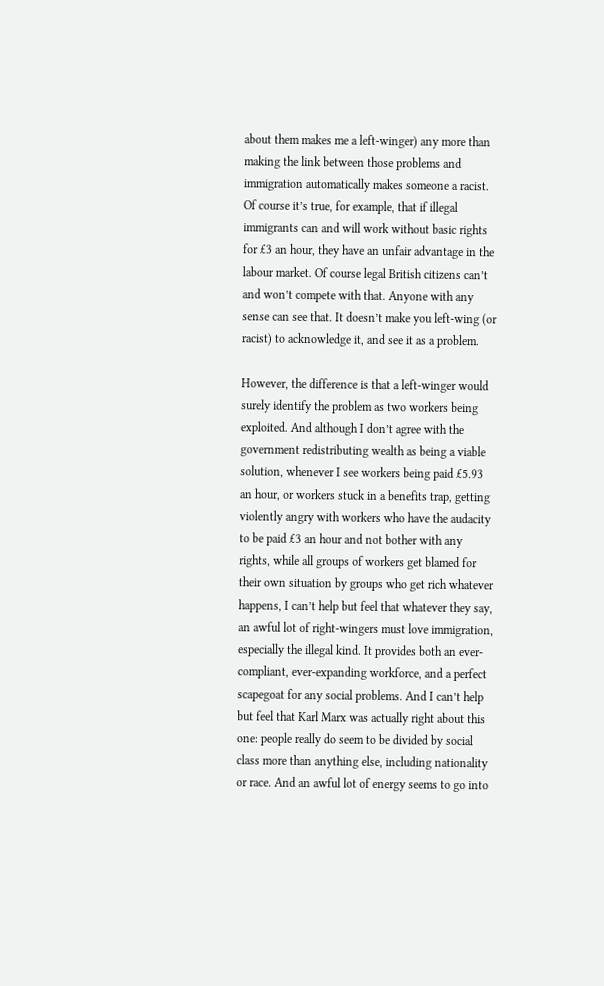about them makes me a left-winger) any more than making the link between those problems and immigration automatically makes someone a racist. Of course it’s true, for example, that if illegal immigrants can and will work without basic rights for £3 an hour, they have an unfair advantage in the labour market. Of course legal British citizens can’t and won’t compete with that. Anyone with any sense can see that. It doesn’t make you left-wing (or racist) to acknowledge it, and see it as a problem.

However, the difference is that a left-winger would surely identify the problem as two workers being exploited. And although I don’t agree with the government redistributing wealth as being a viable solution, whenever I see workers being paid £5.93 an hour, or workers stuck in a benefits trap, getting violently angry with workers who have the audacity to be paid £3 an hour and not bother with any rights, while all groups of workers get blamed for their own situation by groups who get rich whatever happens, I can’t help but feel that whatever they say, an awful lot of right-wingers must love immigration, especially the illegal kind. It provides both an ever-compliant, ever-expanding workforce, and a perfect scapegoat for any social problems. And I can’t help but feel that Karl Marx was actually right about this one: people really do seem to be divided by social class more than anything else, including nationality or race. And an awful lot of energy seems to go into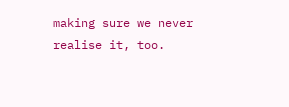making sure we never realise it, too.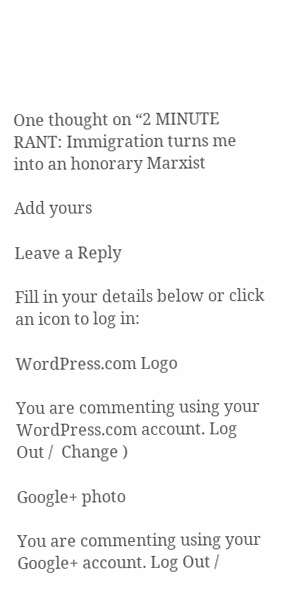One thought on “2 MINUTE RANT: Immigration turns me into an honorary Marxist

Add yours

Leave a Reply

Fill in your details below or click an icon to log in:

WordPress.com Logo

You are commenting using your WordPress.com account. Log Out /  Change )

Google+ photo

You are commenting using your Google+ account. Log Out /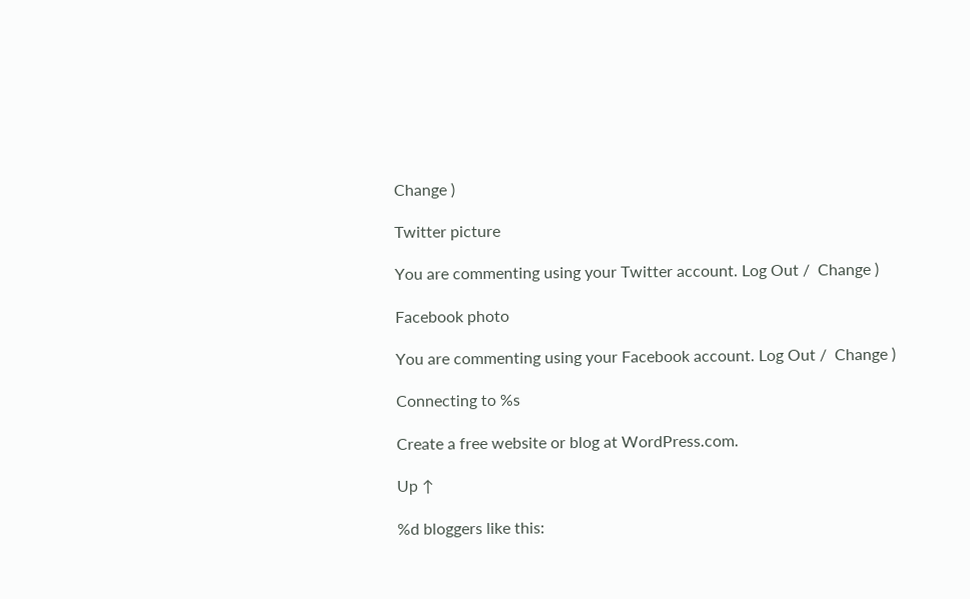Change )

Twitter picture

You are commenting using your Twitter account. Log Out /  Change )

Facebook photo

You are commenting using your Facebook account. Log Out /  Change )

Connecting to %s

Create a free website or blog at WordPress.com.

Up ↑

%d bloggers like this: